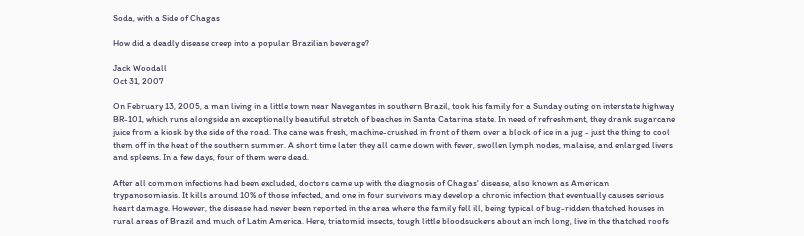Soda, with a Side of Chagas

How did a deadly disease creep into a popular Brazilian beverage?

Jack Woodall
Oct 31, 2007

On February 13, 2005, a man living in a little town near Navegantes in southern Brazil, took his family for a Sunday outing on interstate highway BR-101, which runs alongside an exceptionally beautiful stretch of beaches in Santa Catarina state. In need of refreshment, they drank sugarcane juice from a kiosk by the side of the road. The cane was fresh, machine-crushed in front of them over a block of ice in a jug - just the thing to cool them off in the heat of the southern summer. A short time later they all came down with fever, swollen lymph nodes, malaise, and enlarged livers and spleens. In a few days, four of them were dead.

After all common infections had been excluded, doctors came up with the diagnosis of Chagas' disease, also known as American trypanosomiasis. It kills around 10% of those infected, and one in four survivors may develop a chronic infection that eventually causes serious heart damage. However, the disease had never been reported in the area where the family fell ill, being typical of bug-ridden thatched houses in rural areas of Brazil and much of Latin America. Here, triatomid insects, tough little bloodsuckers about an inch long, live in the thatched roofs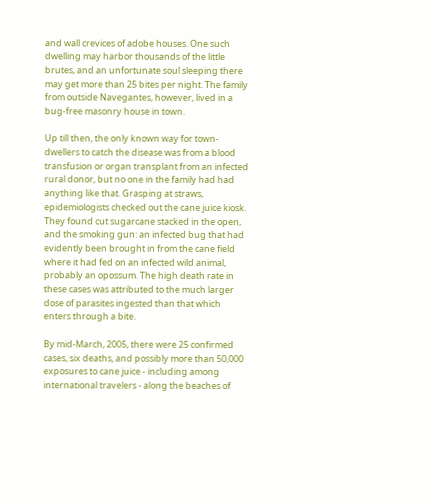and wall crevices of adobe houses. One such dwelling may harbor thousands of the little brutes, and an unfortunate soul sleeping there may get more than 25 bites per night. The family from outside Navegantes, however, lived in a bug-free masonry house in town.

Up till then, the only known way for town-dwellers to catch the disease was from a blood transfusion or organ transplant from an infected rural donor, but no one in the family had had anything like that. Grasping at straws, epidemiologists checked out the cane juice kiosk. They found cut sugarcane stacked in the open, and the smoking gun: an infected bug that had evidently been brought in from the cane field where it had fed on an infected wild animal, probably an opossum. The high death rate in these cases was attributed to the much larger dose of parasites ingested than that which enters through a bite.

By mid-March, 2005, there were 25 confirmed cases, six deaths, and possibly more than 50,000 exposures to cane juice - including among international travelers - along the beaches of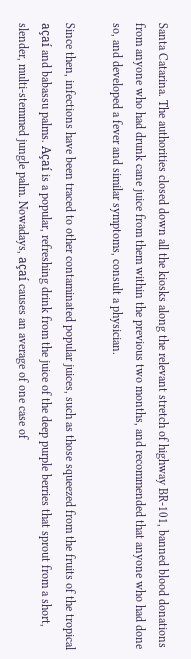Santa Catarina. The authorities closed down all the kiosks along the relevant stretch of highway BR-101, banned blood donations from anyone who had drunk cane juice from them within the previous two months, and recommended that anyone who had done so, and developed a fever and similar symptoms, consult a physician.

Since then, infections have been traced to other contaminated popular juices, such as those squeezed from the fruits of the tropical açaí and babassu palms. Açaí is a popular, refreshing drink from the juice of the deep purple berries that sprout from a short, slender, multi-stemmed jungle palm. Nowadays, açaí causes an average of one case of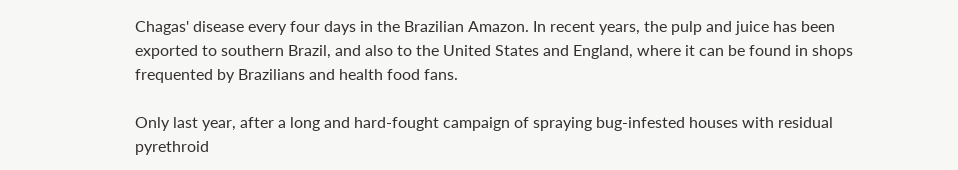Chagas' disease every four days in the Brazilian Amazon. In recent years, the pulp and juice has been exported to southern Brazil, and also to the United States and England, where it can be found in shops frequented by Brazilians and health food fans.

Only last year, after a long and hard-fought campaign of spraying bug-infested houses with residual pyrethroid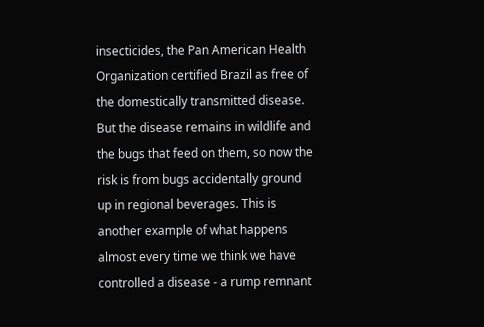insecticides, the Pan American Health Organization certified Brazil as free of the domestically transmitted disease. But the disease remains in wildlife and the bugs that feed on them, so now the risk is from bugs accidentally ground up in regional beverages. This is another example of what happens almost every time we think we have controlled a disease - a rump remnant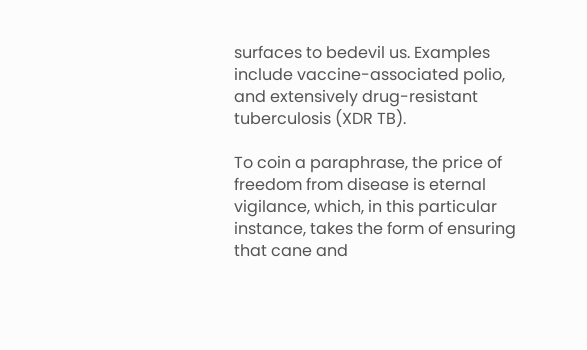surfaces to bedevil us. Examples include vaccine-associated polio, and extensively drug-resistant tuberculosis (XDR TB).

To coin a paraphrase, the price of freedom from disease is eternal vigilance, which, in this particular instance, takes the form of ensuring that cane and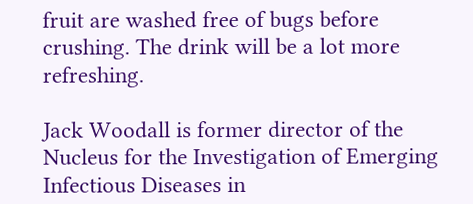fruit are washed free of bugs before crushing. The drink will be a lot more refreshing.

Jack Woodall is former director of the Nucleus for the Investigation of Emerging Infectious Diseases in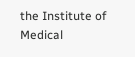the Institute of Medical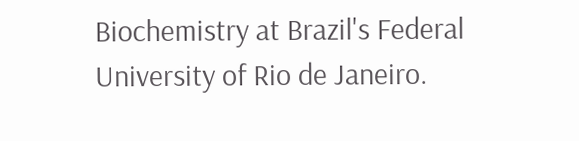Biochemistry at Brazil's Federal University of Rio de Janeiro.